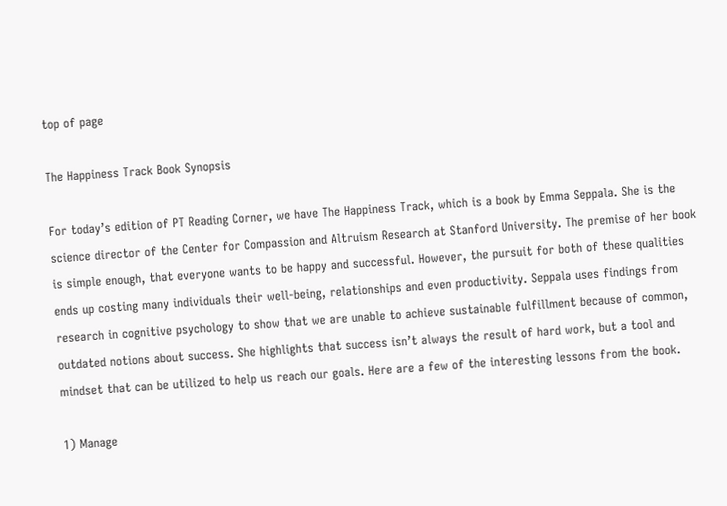top of page

The Happiness Track Book Synopsis

For today’s edition of PT Reading Corner, we have The Happiness Track, which is a book by Emma Seppala. She is the science director of the Center for Compassion and Altruism Research at Stanford University. The premise of her book is simple enough, that everyone wants to be happy and successful. However, the pursuit for both of these qualities ends up costing many individuals their well-being, relationships and even productivity. Seppala uses findings from research in cognitive psychology to show that we are unable to achieve sustainable fulfillment because of common, outdated notions about success. She highlights that success isn’t always the result of hard work, but a tool and mindset that can be utilized to help us reach our goals. Here are a few of the interesting lessons from the book.

1) Manage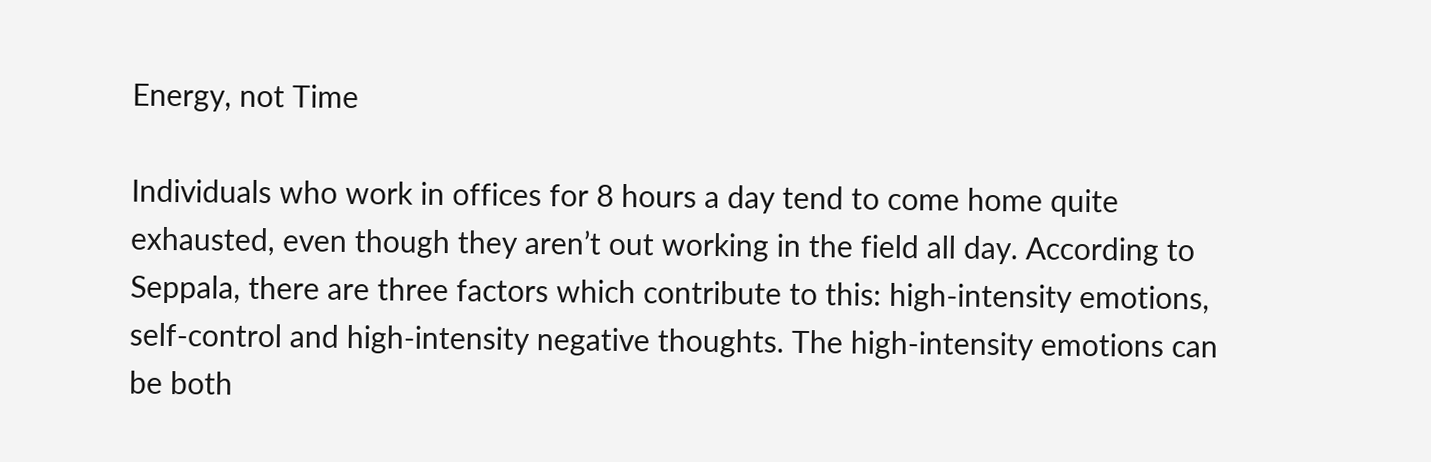Energy, not Time

Individuals who work in offices for 8 hours a day tend to come home quite exhausted, even though they aren’t out working in the field all day. According to Seppala, there are three factors which contribute to this: high-intensity emotions, self-control and high-intensity negative thoughts. The high-intensity emotions can be both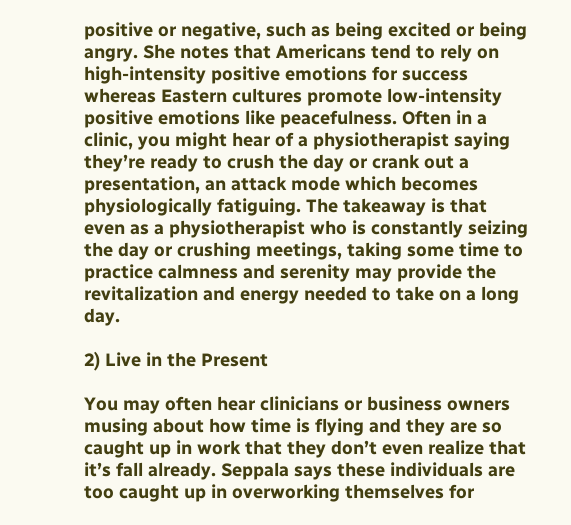positive or negative, such as being excited or being angry. She notes that Americans tend to rely on high-intensity positive emotions for success whereas Eastern cultures promote low-intensity positive emotions like peacefulness. Often in a clinic, you might hear of a physiotherapist saying they’re ready to crush the day or crank out a presentation, an attack mode which becomes physiologically fatiguing. The takeaway is that even as a physiotherapist who is constantly seizing the day or crushing meetings, taking some time to practice calmness and serenity may provide the revitalization and energy needed to take on a long day.

2) Live in the Present

You may often hear clinicians or business owners musing about how time is flying and they are so caught up in work that they don’t even realize that it’s fall already. Seppala says these individuals are too caught up in overworking themselves for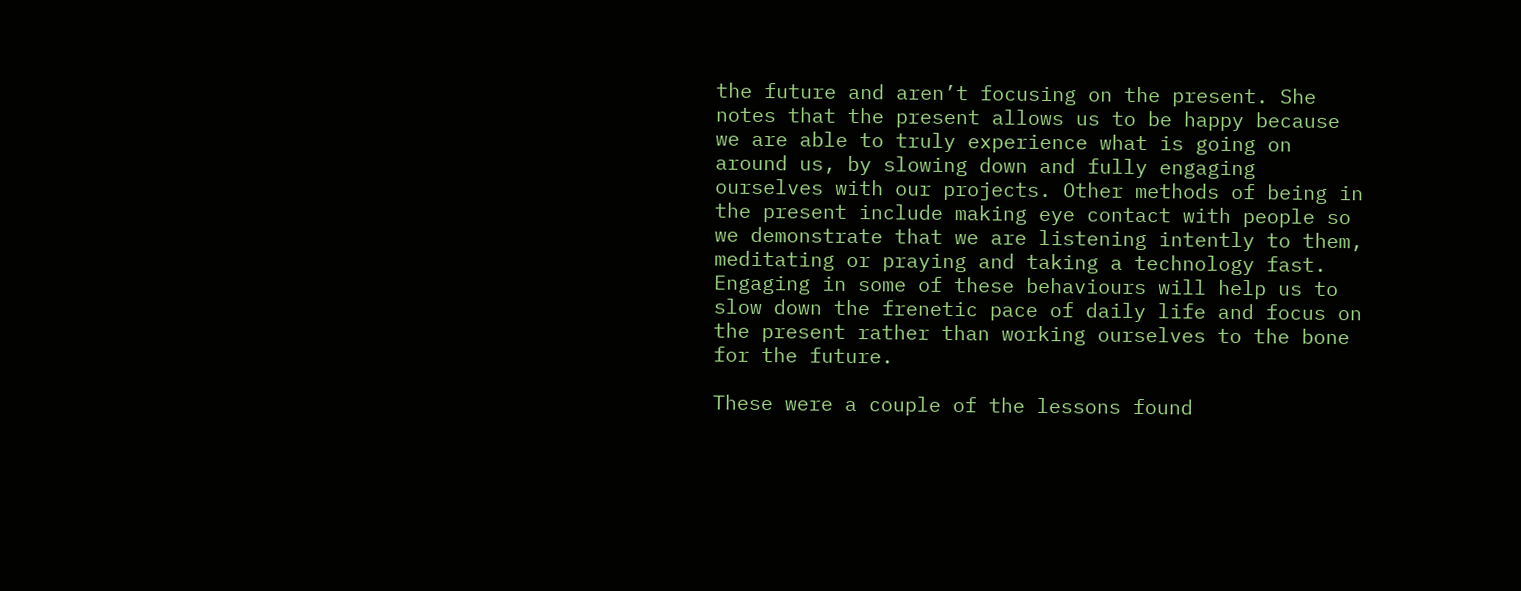the future and aren’t focusing on the present. She notes that the present allows us to be happy because we are able to truly experience what is going on around us, by slowing down and fully engaging ourselves with our projects. Other methods of being in the present include making eye contact with people so we demonstrate that we are listening intently to them, meditating or praying and taking a technology fast. Engaging in some of these behaviours will help us to slow down the frenetic pace of daily life and focus on the present rather than working ourselves to the bone for the future.

These were a couple of the lessons found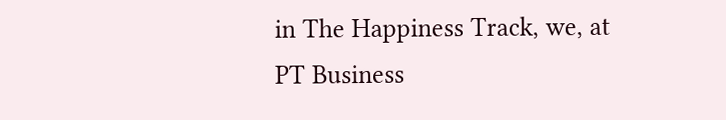in The Happiness Track, we, at PT Business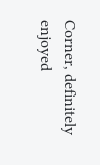Corner, definitely enjoyed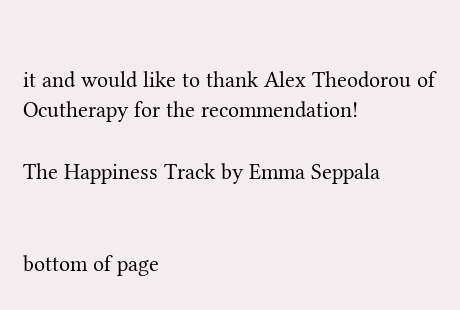it and would like to thank Alex Theodorou of Ocutherapy for the recommendation!

The Happiness Track by Emma Seppala


bottom of page